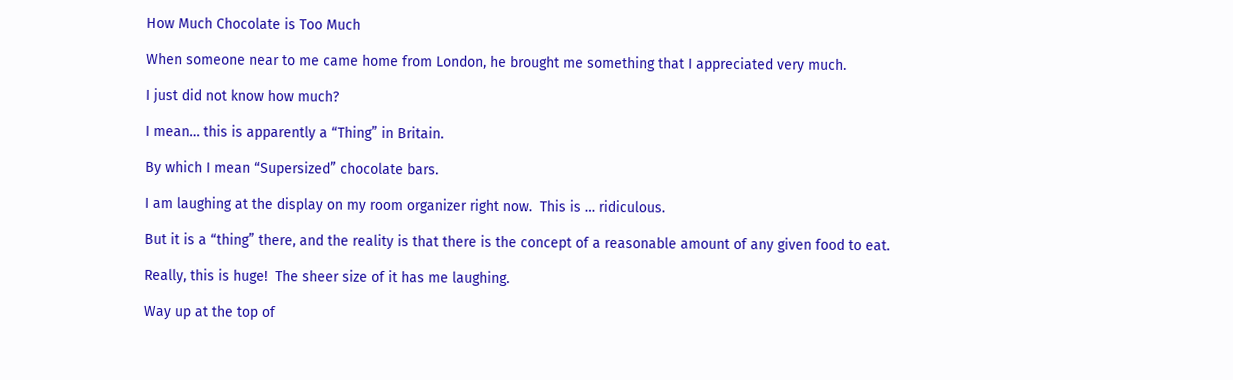How Much Chocolate is Too Much

When someone near to me came home from London, he brought me something that I appreciated very much.

I just did not know how much?

I mean… this is apparently a “Thing” in Britain.

By which I mean “Supersized” chocolate bars.

I am laughing at the display on my room organizer right now.  This is … ridiculous.

But it is a “thing” there, and the reality is that there is the concept of a reasonable amount of any given food to eat.

Really, this is huge!  The sheer size of it has me laughing.

Way up at the top of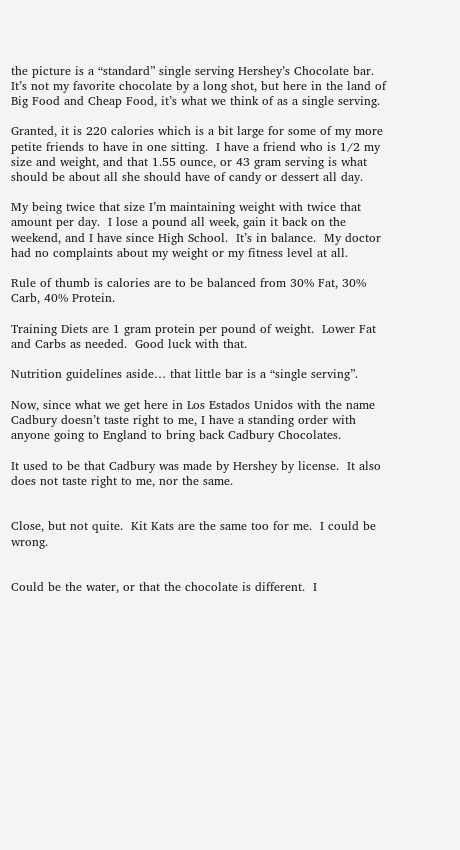the picture is a “standard” single serving Hershey’s Chocolate bar.  It’s not my favorite chocolate by a long shot, but here in the land of Big Food and Cheap Food, it’s what we think of as a single serving.

Granted, it is 220 calories which is a bit large for some of my more petite friends to have in one sitting.  I have a friend who is 1/2 my size and weight, and that 1.55 ounce, or 43 gram serving is what should be about all she should have of candy or dessert all day.

My being twice that size I’m maintaining weight with twice that amount per day.  I lose a pound all week, gain it back on the weekend, and I have since High School.  It’s in balance.  My doctor had no complaints about my weight or my fitness level at all.

Rule of thumb is calories are to be balanced from 30% Fat, 30% Carb, 40% Protein.

Training Diets are 1 gram protein per pound of weight.  Lower Fat and Carbs as needed.  Good luck with that.

Nutrition guidelines aside… that little bar is a “single serving”.

Now, since what we get here in Los Estados Unidos with the name Cadbury doesn’t taste right to me, I have a standing order with anyone going to England to bring back Cadbury Chocolates.

It used to be that Cadbury was made by Hershey by license.  It also does not taste right to me, nor the same.


Close, but not quite.  Kit Kats are the same too for me.  I could be wrong.


Could be the water, or that the chocolate is different.  I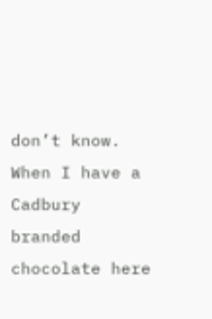don’t know.  When I have a Cadbury branded chocolate here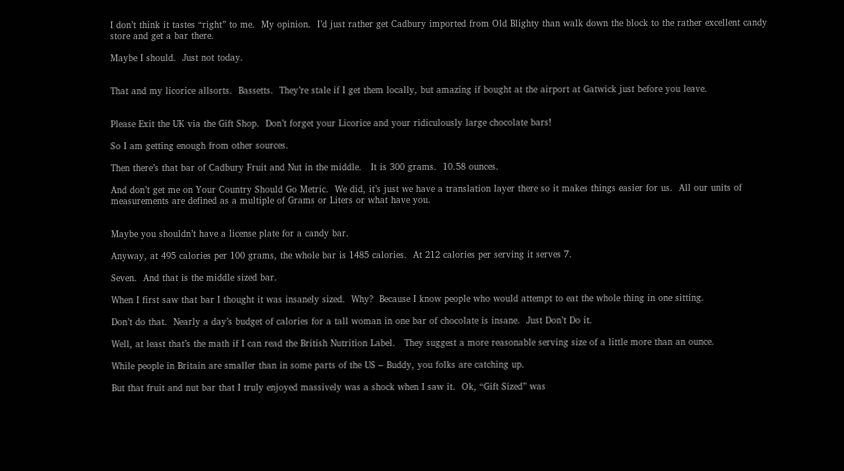I don’t think it tastes “right” to me.  My opinion.  I’d just rather get Cadbury imported from Old Blighty than walk down the block to the rather excellent candy store and get a bar there.

Maybe I should.  Just not today.


That and my licorice allsorts.  Bassetts.  They’re stale if I get them locally, but amazing if bought at the airport at Gatwick just before you leave.


Please Exit the UK via the Gift Shop.  Don’t forget your Licorice and your ridiculously large chocolate bars!

So I am getting enough from other sources.

Then there’s that bar of Cadbury Fruit and Nut in the middle.   It is 300 grams.  10.58 ounces.

And don’t get me on Your Country Should Go Metric.  We did, it’s just we have a translation layer there so it makes things easier for us.  All our units of measurements are defined as a multiple of Grams or Liters or what have you.


Maybe you shouldn’t have a license plate for a candy bar.

Anyway, at 495 calories per 100 grams, the whole bar is 1485 calories.  At 212 calories per serving it serves 7.

Seven.  And that is the middle sized bar.

When I first saw that bar I thought it was insanely sized.  Why?  Because I know people who would attempt to eat the whole thing in one sitting.

Don’t do that.  Nearly a day’s budget of calories for a tall woman in one bar of chocolate is insane.  Just Don’t Do it.

Well, at least that’s the math if I can read the British Nutrition Label.   They suggest a more reasonable serving size of a little more than an ounce.

While people in Britain are smaller than in some parts of the US – Buddy, you folks are catching up.

But that fruit and nut bar that I truly enjoyed massively was a shock when I saw it.  Ok, “Gift Sized” was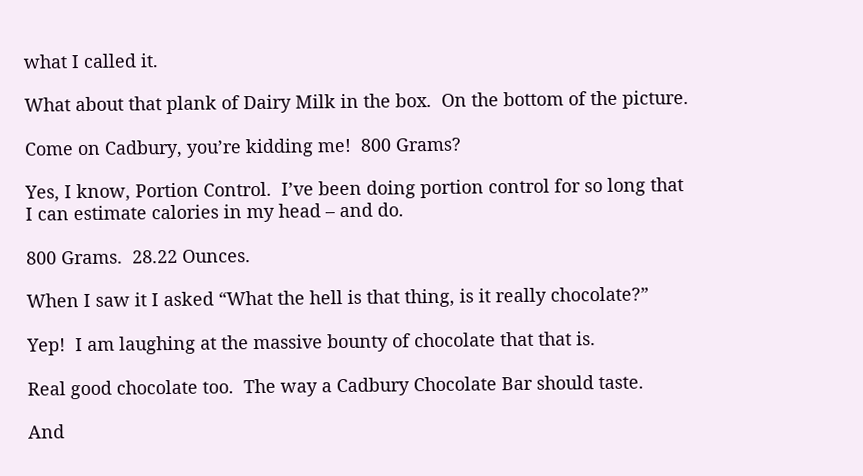what I called it.

What about that plank of Dairy Milk in the box.  On the bottom of the picture.

Come on Cadbury, you’re kidding me!  800 Grams?

Yes, I know, Portion Control.  I’ve been doing portion control for so long that I can estimate calories in my head – and do.

800 Grams.  28.22 Ounces.

When I saw it I asked “What the hell is that thing, is it really chocolate?”

Yep!  I am laughing at the massive bounty of chocolate that that is.

Real good chocolate too.  The way a Cadbury Chocolate Bar should taste.

And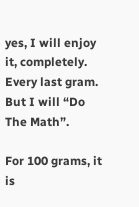yes, I will enjoy it, completely.  Every last gram.  But I will “Do The Math”.

For 100 grams, it is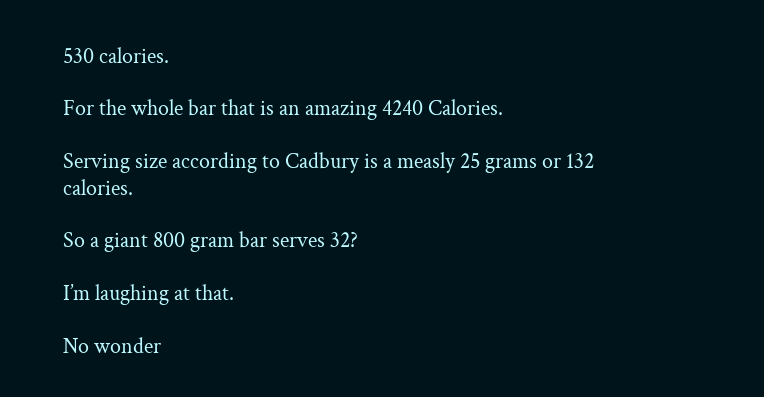530 calories.

For the whole bar that is an amazing 4240 Calories.

Serving size according to Cadbury is a measly 25 grams or 132 calories.

So a giant 800 gram bar serves 32?

I’m laughing at that.

No wonder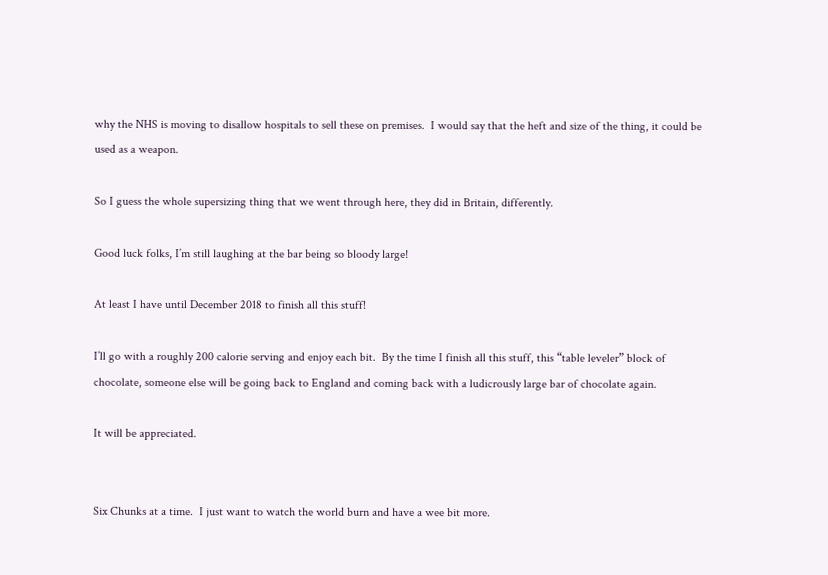why the NHS is moving to disallow hospitals to sell these on premises.  I would say that the heft and size of the thing, it could be used as a weapon.

So I guess the whole supersizing thing that we went through here, they did in Britain, differently.

Good luck folks, I’m still laughing at the bar being so bloody large!

At least I have until December 2018 to finish all this stuff!

I’ll go with a roughly 200 calorie serving and enjoy each bit.  By the time I finish all this stuff, this “table leveler” block of chocolate, someone else will be going back to England and coming back with a ludicrously large bar of chocolate again.

It will be appreciated.


Six Chunks at a time.  I just want to watch the world burn and have a wee bit more.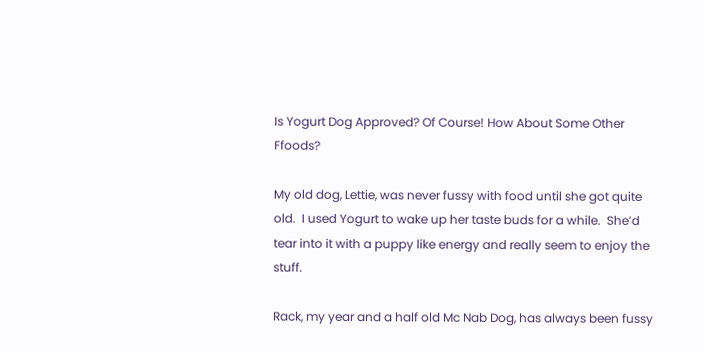Is Yogurt Dog Approved? Of Course! How About Some Other Ffoods?

My old dog, Lettie, was never fussy with food until she got quite old.  I used Yogurt to wake up her taste buds for a while.  She’d tear into it with a puppy like energy and really seem to enjoy the stuff.

Rack, my year and a half old Mc Nab Dog, has always been fussy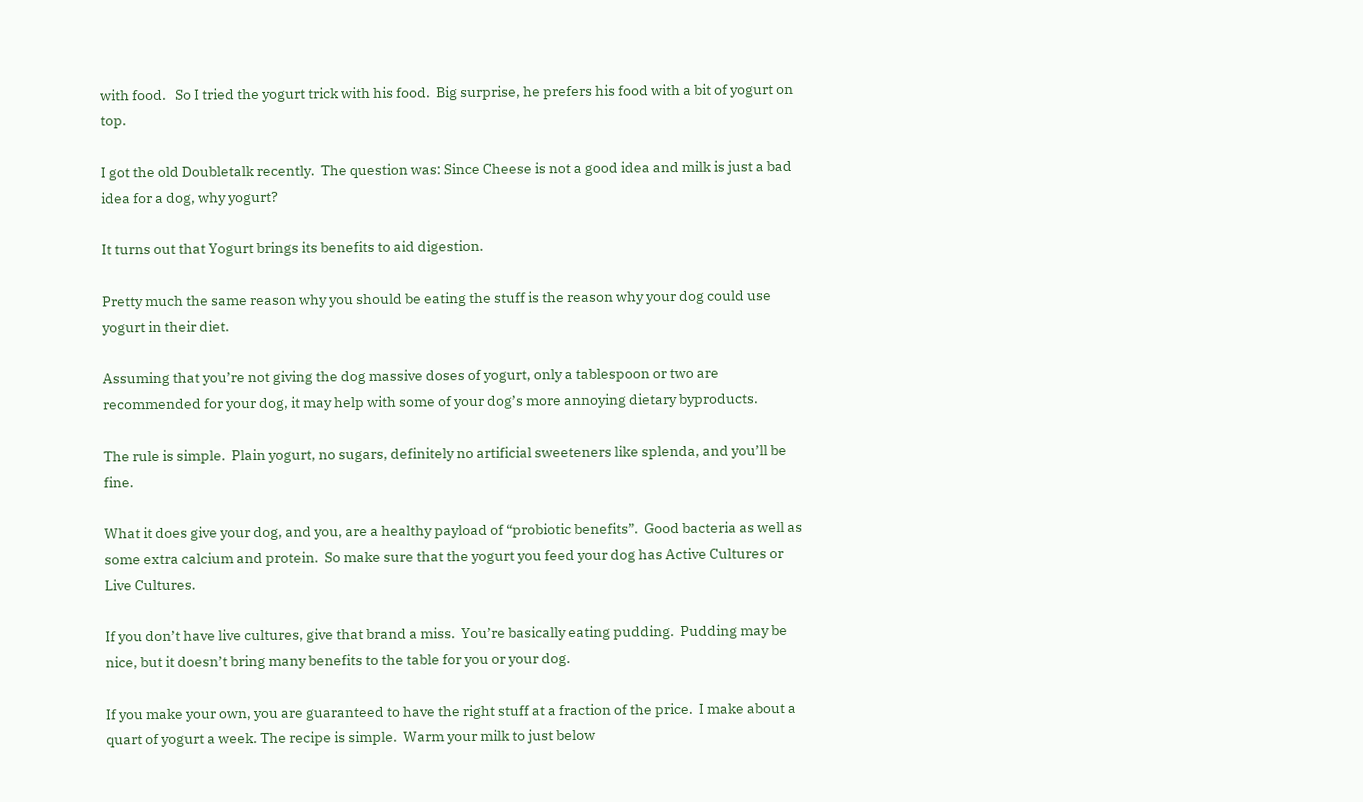with food.   So I tried the yogurt trick with his food.  Big surprise, he prefers his food with a bit of yogurt on top.

I got the old Doubletalk recently.  The question was: Since Cheese is not a good idea and milk is just a bad idea for a dog, why yogurt?

It turns out that Yogurt brings its benefits to aid digestion.

Pretty much the same reason why you should be eating the stuff is the reason why your dog could use yogurt in their diet.

Assuming that you’re not giving the dog massive doses of yogurt, only a tablespoon or two are recommended for your dog, it may help with some of your dog’s more annoying dietary byproducts.

The rule is simple.  Plain yogurt, no sugars, definitely no artificial sweeteners like splenda, and you’ll be fine.

What it does give your dog, and you, are a healthy payload of “probiotic benefits”.  Good bacteria as well as some extra calcium and protein.  So make sure that the yogurt you feed your dog has Active Cultures or Live Cultures.

If you don’t have live cultures, give that brand a miss.  You’re basically eating pudding.  Pudding may be nice, but it doesn’t bring many benefits to the table for you or your dog.

If you make your own, you are guaranteed to have the right stuff at a fraction of the price.  I make about a quart of yogurt a week. The recipe is simple.  Warm your milk to just below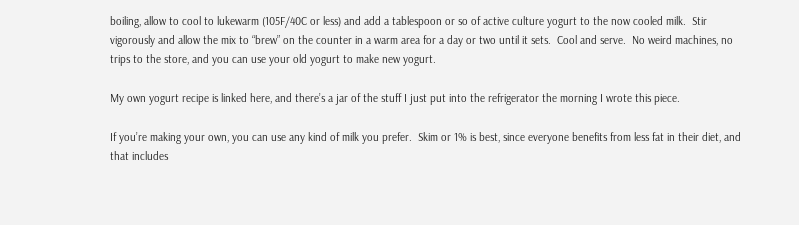boiling, allow to cool to lukewarm (105F/40C or less) and add a tablespoon or so of active culture yogurt to the now cooled milk.  Stir vigorously and allow the mix to “brew” on the counter in a warm area for a day or two until it sets.  Cool and serve.  No weird machines, no trips to the store, and you can use your old yogurt to make new yogurt.

My own yogurt recipe is linked here, and there’s a jar of the stuff I just put into the refrigerator the morning I wrote this piece.

If you’re making your own, you can use any kind of milk you prefer.  Skim or 1% is best, since everyone benefits from less fat in their diet, and that includes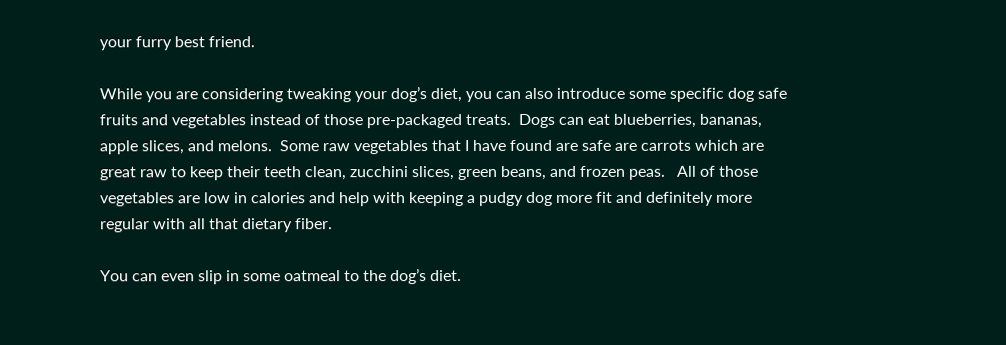your furry best friend.

While you are considering tweaking your dog’s diet, you can also introduce some specific dog safe fruits and vegetables instead of those pre-packaged treats.  Dogs can eat blueberries, bananas, apple slices, and melons.  Some raw vegetables that I have found are safe are carrots which are great raw to keep their teeth clean, zucchini slices, green beans, and frozen peas.   All of those vegetables are low in calories and help with keeping a pudgy dog more fit and definitely more regular with all that dietary fiber.

You can even slip in some oatmeal to the dog’s diet.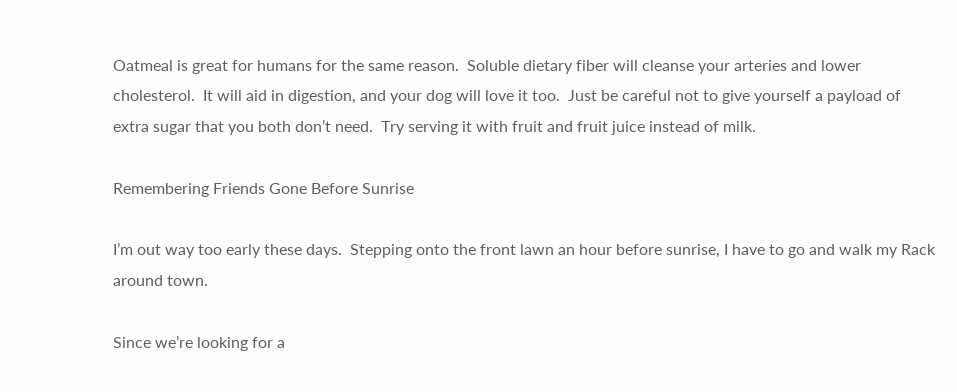Oatmeal is great for humans for the same reason.  Soluble dietary fiber will cleanse your arteries and lower cholesterol.  It will aid in digestion, and your dog will love it too.  Just be careful not to give yourself a payload of extra sugar that you both don’t need.  Try serving it with fruit and fruit juice instead of milk.

Remembering Friends Gone Before Sunrise

I’m out way too early these days.  Stepping onto the front lawn an hour before sunrise, I have to go and walk my Rack around town.

Since we’re looking for a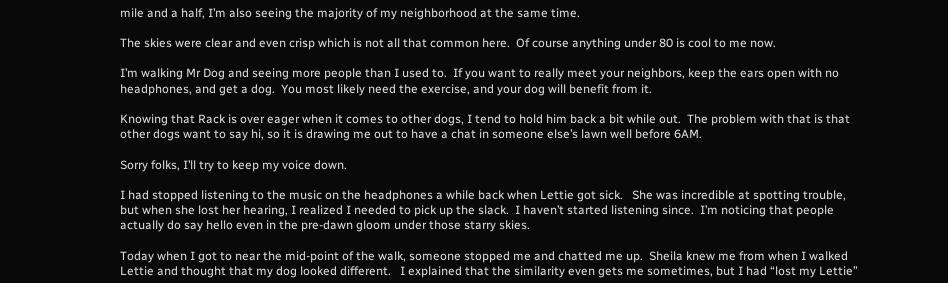mile and a half, I’m also seeing the majority of my neighborhood at the same time.

The skies were clear and even crisp which is not all that common here.  Of course anything under 80 is cool to me now.

I’m walking Mr Dog and seeing more people than I used to.  If you want to really meet your neighbors, keep the ears open with no headphones, and get a dog.  You most likely need the exercise, and your dog will benefit from it.

Knowing that Rack is over eager when it comes to other dogs, I tend to hold him back a bit while out.  The problem with that is that other dogs want to say hi, so it is drawing me out to have a chat in someone else’s lawn well before 6AM.

Sorry folks, I’ll try to keep my voice down.

I had stopped listening to the music on the headphones a while back when Lettie got sick.   She was incredible at spotting trouble, but when she lost her hearing, I realized I needed to pick up the slack.  I haven’t started listening since.  I’m noticing that people actually do say hello even in the pre-dawn gloom under those starry skies.

Today when I got to near the mid-point of the walk, someone stopped me and chatted me up.  Sheila knew me from when I walked Lettie and thought that my dog looked different.   I explained that the similarity even gets me sometimes, but I had “lost my Lettie”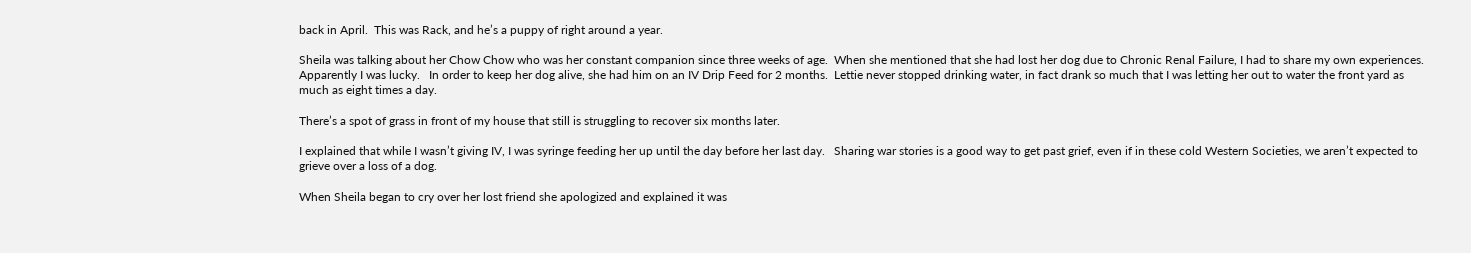back in April.  This was Rack, and he’s a puppy of right around a year.

Sheila was talking about her Chow Chow who was her constant companion since three weeks of age.  When she mentioned that she had lost her dog due to Chronic Renal Failure, I had to share my own experiences.   Apparently I was lucky.   In order to keep her dog alive, she had him on an IV Drip Feed for 2 months.  Lettie never stopped drinking water, in fact drank so much that I was letting her out to water the front yard as much as eight times a day.

There’s a spot of grass in front of my house that still is struggling to recover six months later.

I explained that while I wasn’t giving IV, I was syringe feeding her up until the day before her last day.   Sharing war stories is a good way to get past grief, even if in these cold Western Societies, we aren’t expected to grieve over a loss of a dog.

When Sheila began to cry over her lost friend she apologized and explained it was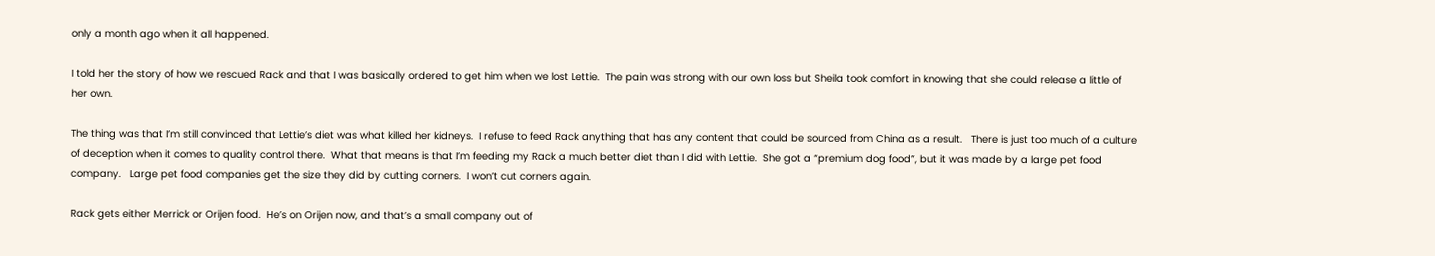only a month ago when it all happened.

I told her the story of how we rescued Rack and that I was basically ordered to get him when we lost Lettie.  The pain was strong with our own loss but Sheila took comfort in knowing that she could release a little of her own.

The thing was that I’m still convinced that Lettie’s diet was what killed her kidneys.  I refuse to feed Rack anything that has any content that could be sourced from China as a result.   There is just too much of a culture of deception when it comes to quality control there.  What that means is that I’m feeding my Rack a much better diet than I did with Lettie.  She got a “premium dog food”, but it was made by a large pet food company.   Large pet food companies get the size they did by cutting corners.  I won’t cut corners again.

Rack gets either Merrick or Orijen food.  He’s on Orijen now, and that’s a small company out of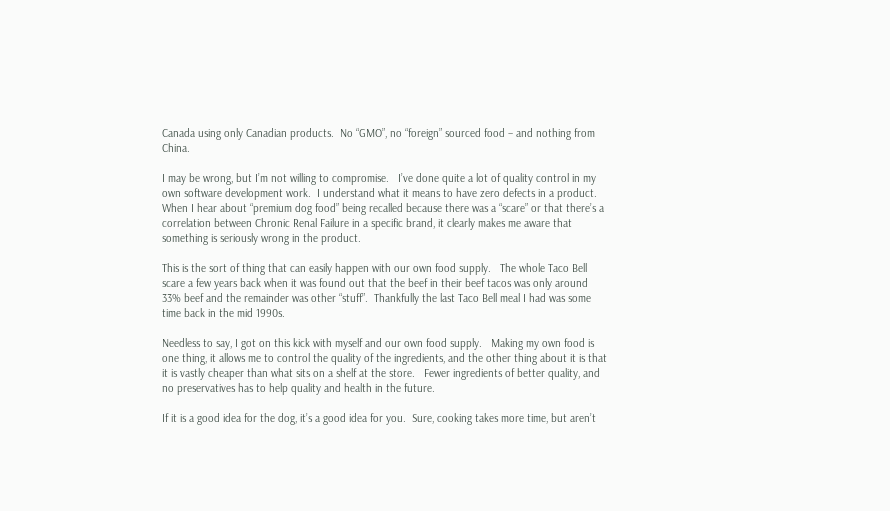Canada using only Canadian products.  No “GMO”, no “foreign” sourced food – and nothing from China.

I may be wrong, but I’m not willing to compromise.   I’ve done quite a lot of quality control in my own software development work.  I understand what it means to have zero defects in a product.   When I hear about “premium dog food” being recalled because there was a “scare” or that there’s a correlation between Chronic Renal Failure in a specific brand, it clearly makes me aware that something is seriously wrong in the product.

This is the sort of thing that can easily happen with our own food supply.   The whole Taco Bell scare a few years back when it was found out that the beef in their beef tacos was only around 33% beef and the remainder was other “stuff”.  Thankfully the last Taco Bell meal I had was some time back in the mid 1990s.

Needless to say, I got on this kick with myself and our own food supply.   Making my own food is one thing, it allows me to control the quality of the ingredients, and the other thing about it is that it is vastly cheaper than what sits on a shelf at the store.   Fewer ingredients of better quality, and no preservatives has to help quality and health in the future.

If it is a good idea for the dog, it’s a good idea for you.  Sure, cooking takes more time, but aren’t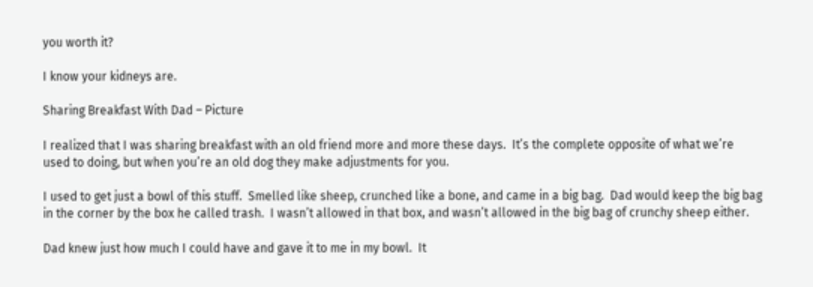you worth it?

I know your kidneys are.

Sharing Breakfast With Dad – Picture

I realized that I was sharing breakfast with an old friend more and more these days.  It’s the complete opposite of what we’re used to doing, but when you’re an old dog they make adjustments for you.

I used to get just a bowl of this stuff.  Smelled like sheep, crunched like a bone, and came in a big bag.  Dad would keep the big bag in the corner by the box he called trash.  I wasn’t allowed in that box, and wasn’t allowed in the big bag of crunchy sheep either.

Dad knew just how much I could have and gave it to me in my bowl.  It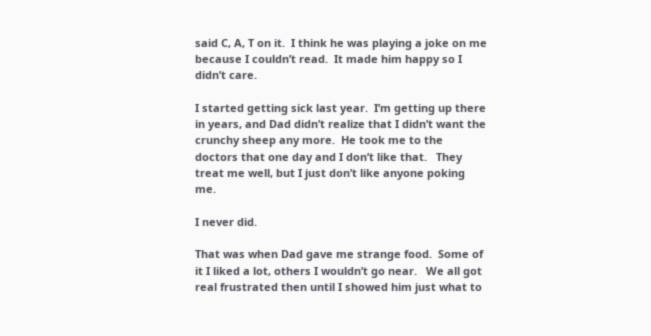said C, A, T on it.  I think he was playing a joke on me because I couldn’t read.  It made him happy so I didn’t care.

I started getting sick last year.  I’m getting up there in years, and Dad didn’t realize that I didn’t want the crunchy sheep any more.  He took me to the doctors that one day and I don’t like that.   They treat me well, but I just don’t like anyone poking me.

I never did.

That was when Dad gave me strange food.  Some of it I liked a lot, others I wouldn’t go near.   We all got real frustrated then until I showed him just what to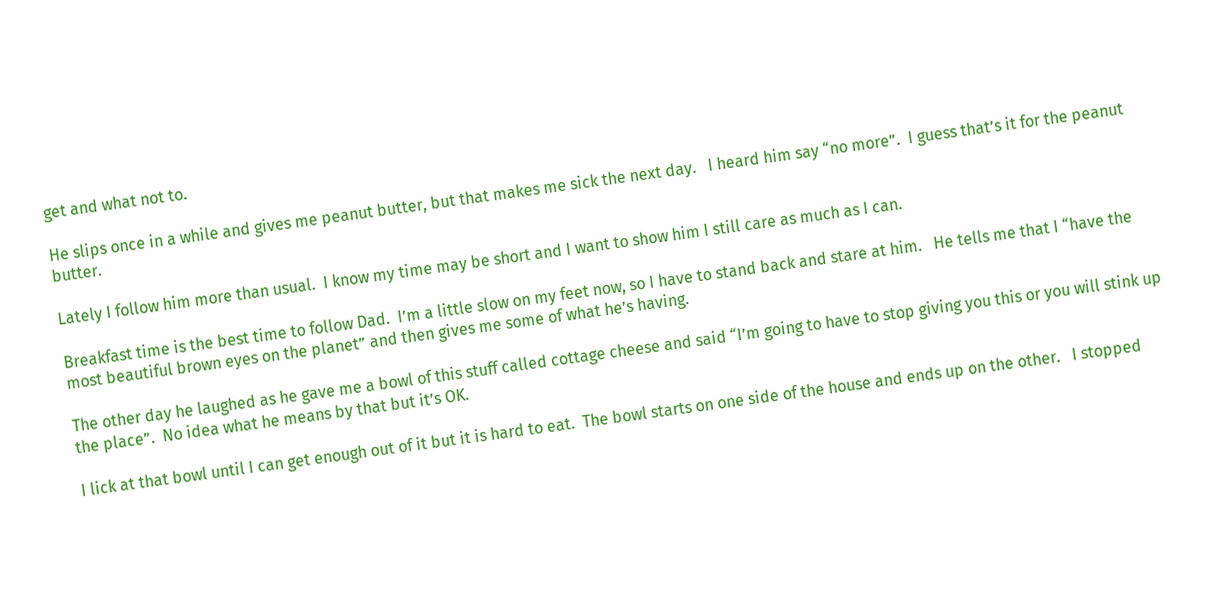get and what not to.

He slips once in a while and gives me peanut butter, but that makes me sick the next day.   I heard him say “no more”.  I guess that’s it for the peanut butter.

Lately I follow him more than usual.  I know my time may be short and I want to show him I still care as much as I can.

Breakfast time is the best time to follow Dad.  I’m a little slow on my feet now, so I have to stand back and stare at him.   He tells me that I “have the most beautiful brown eyes on the planet” and then gives me some of what he’s having.

The other day he laughed as he gave me a bowl of this stuff called cottage cheese and said “I’m going to have to stop giving you this or you will stink up the place”.  No idea what he means by that but it’s OK.

I lick at that bowl until I can get enough out of it but it is hard to eat.  The bowl starts on one side of the house and ends up on the other.   I stopped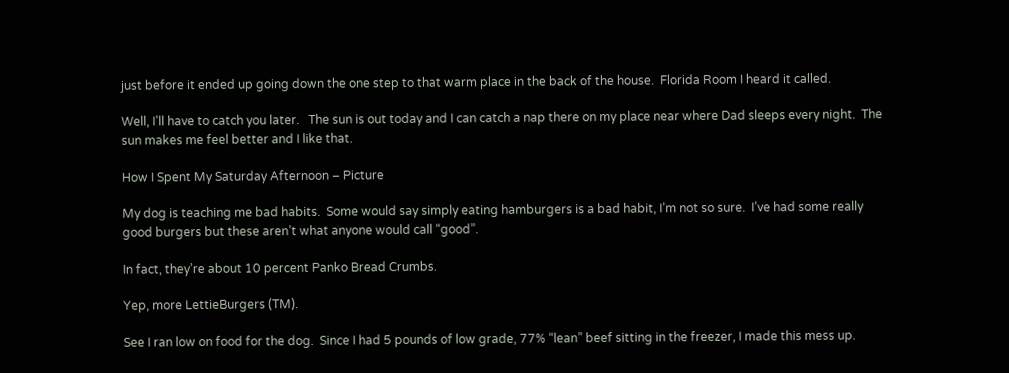just before it ended up going down the one step to that warm place in the back of the house.  Florida Room I heard it called.

Well, I’ll have to catch you later.   The sun is out today and I can catch a nap there on my place near where Dad sleeps every night.  The sun makes me feel better and I like that.

How I Spent My Saturday Afternoon – Picture

My dog is teaching me bad habits.  Some would say simply eating hamburgers is a bad habit, I’m not so sure.  I’ve had some really good burgers but these aren’t what anyone would call “good”.

In fact, they’re about 10 percent Panko Bread Crumbs.

Yep, more LettieBurgers (TM).

See I ran low on food for the dog.  Since I had 5 pounds of low grade, 77% “lean” beef sitting in the freezer, I made this mess up.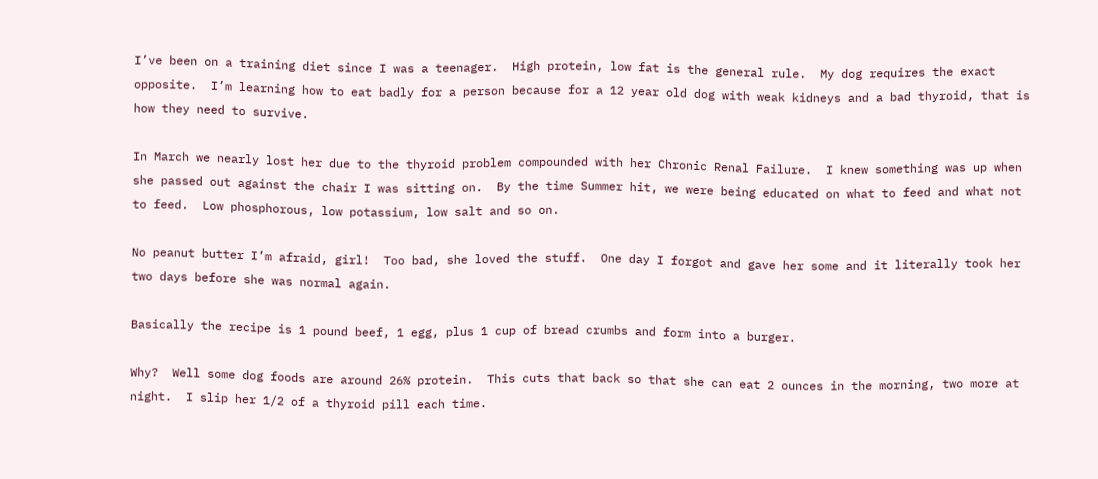I’ve been on a training diet since I was a teenager.  High protein, low fat is the general rule.  My dog requires the exact opposite.  I’m learning how to eat badly for a person because for a 12 year old dog with weak kidneys and a bad thyroid, that is how they need to survive.

In March we nearly lost her due to the thyroid problem compounded with her Chronic Renal Failure.  I knew something was up when she passed out against the chair I was sitting on.  By the time Summer hit, we were being educated on what to feed and what not to feed.  Low phosphorous, low potassium, low salt and so on.

No peanut butter I’m afraid, girl!  Too bad, she loved the stuff.  One day I forgot and gave her some and it literally took her two days before she was normal again.

Basically the recipe is 1 pound beef, 1 egg, plus 1 cup of bread crumbs and form into a burger.

Why?  Well some dog foods are around 26% protein.  This cuts that back so that she can eat 2 ounces in the morning, two more at night.  I slip her 1/2 of a thyroid pill each time.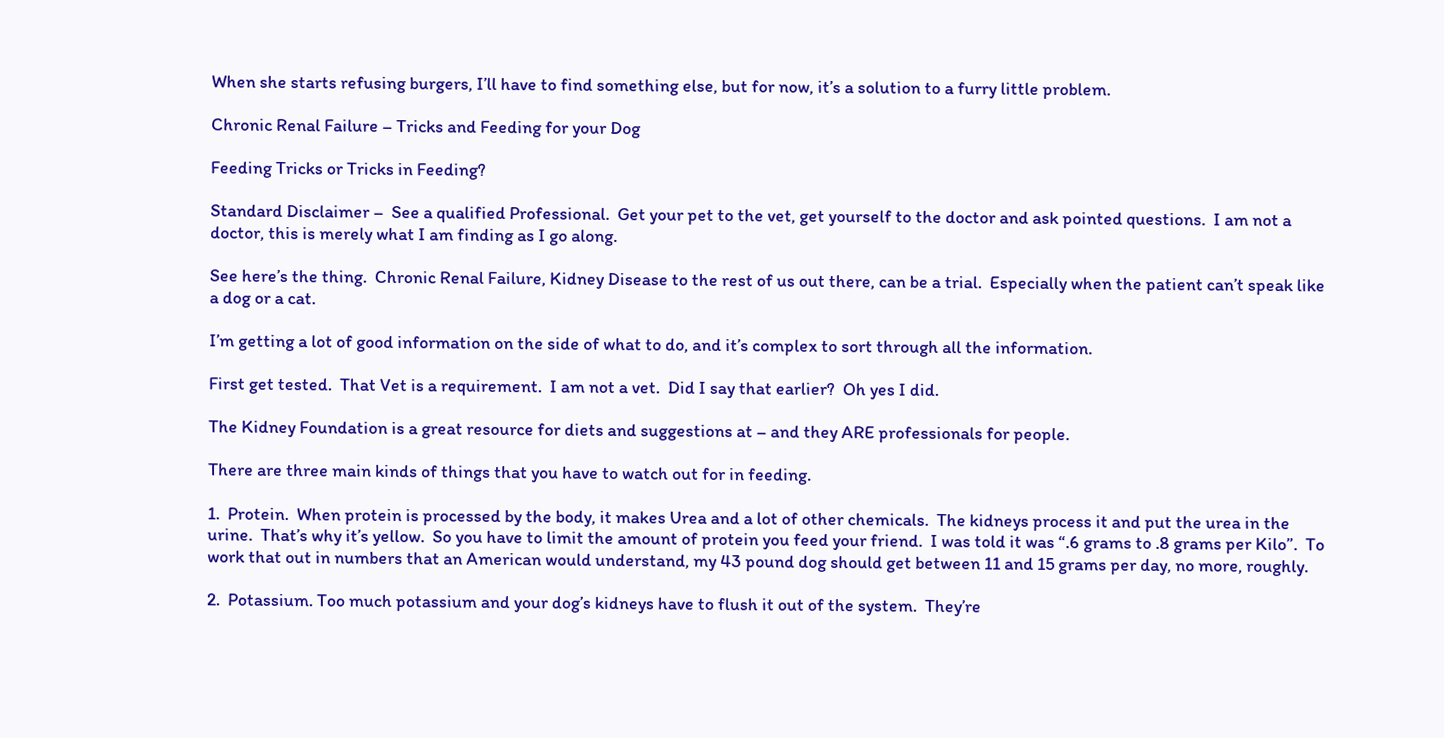When she starts refusing burgers, I’ll have to find something else, but for now, it’s a solution to a furry little problem.

Chronic Renal Failure – Tricks and Feeding for your Dog

Feeding Tricks or Tricks in Feeding?

Standard Disclaimer –  See a qualified Professional.  Get your pet to the vet, get yourself to the doctor and ask pointed questions.  I am not a doctor, this is merely what I am finding as I go along.

See here’s the thing.  Chronic Renal Failure, Kidney Disease to the rest of us out there, can be a trial.  Especially when the patient can’t speak like a dog or a cat.

I’m getting a lot of good information on the side of what to do, and it’s complex to sort through all the information.

First get tested.  That Vet is a requirement.  I am not a vet.  Did I say that earlier?  Oh yes I did.

The Kidney Foundation is a great resource for diets and suggestions at – and they ARE professionals for people.

There are three main kinds of things that you have to watch out for in feeding.

1.  Protein.  When protein is processed by the body, it makes Urea and a lot of other chemicals.  The kidneys process it and put the urea in the urine.  That’s why it’s yellow.  So you have to limit the amount of protein you feed your friend.  I was told it was “.6 grams to .8 grams per Kilo”.  To work that out in numbers that an American would understand, my 43 pound dog should get between 11 and 15 grams per day, no more, roughly.

2.  Potassium. Too much potassium and your dog’s kidneys have to flush it out of the system.  They’re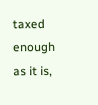taxed enough as it is,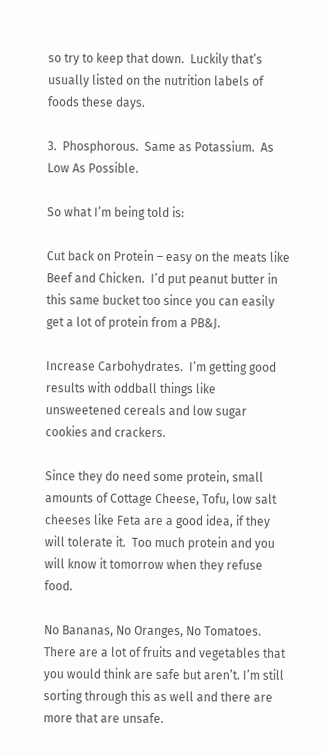so try to keep that down.  Luckily that’s usually listed on the nutrition labels of foods these days.

3.  Phosphorous.  Same as Potassium.  As Low As Possible.

So what I’m being told is:

Cut back on Protein – easy on the meats like Beef and Chicken.  I’d put peanut butter in this same bucket too since you can easily get a lot of protein from a PB&J.

Increase Carbohydrates.  I’m getting good results with oddball things like unsweetened cereals and low sugar cookies and crackers.

Since they do need some protein, small amounts of Cottage Cheese, Tofu, low salt cheeses like Feta are a good idea, if they will tolerate it.  Too much protein and you will know it tomorrow when they refuse food.

No Bananas, No Oranges, No Tomatoes.  There are a lot of fruits and vegetables that you would think are safe but aren’t. I’m still sorting through this as well and there are more that are unsafe.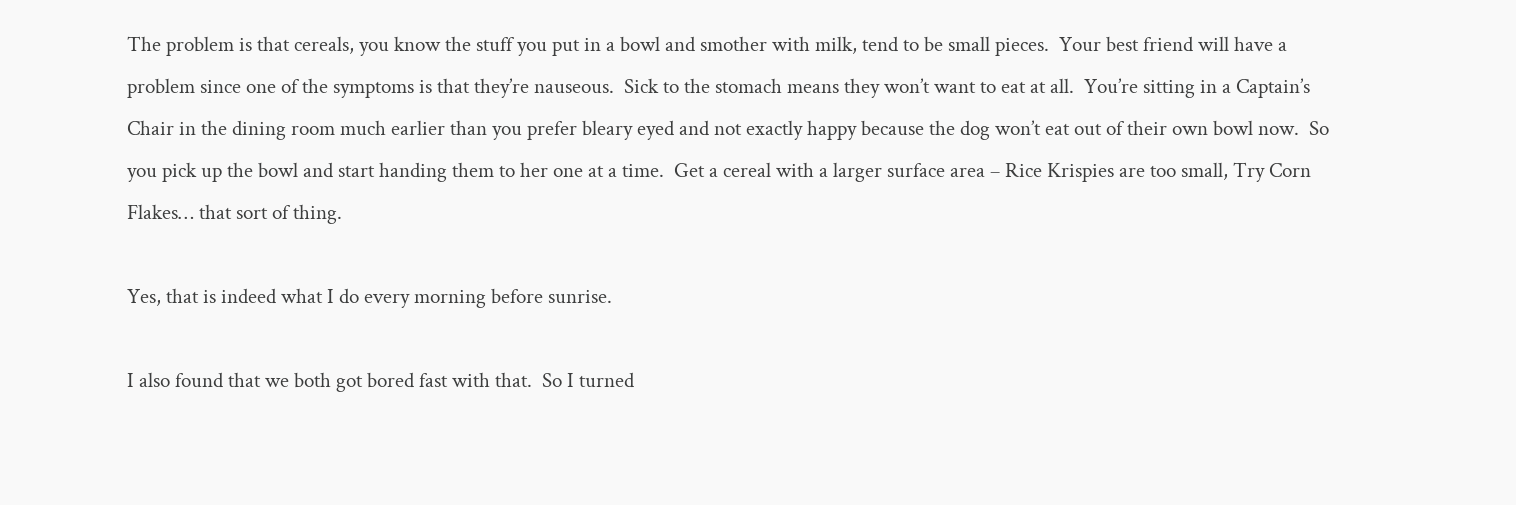The problem is that cereals, you know the stuff you put in a bowl and smother with milk, tend to be small pieces.  Your best friend will have a problem since one of the symptoms is that they’re nauseous.  Sick to the stomach means they won’t want to eat at all.  You’re sitting in a Captain’s Chair in the dining room much earlier than you prefer bleary eyed and not exactly happy because the dog won’t eat out of their own bowl now.  So you pick up the bowl and start handing them to her one at a time.  Get a cereal with a larger surface area – Rice Krispies are too small, Try Corn Flakes… that sort of thing.

Yes, that is indeed what I do every morning before sunrise.

I also found that we both got bored fast with that.  So I turned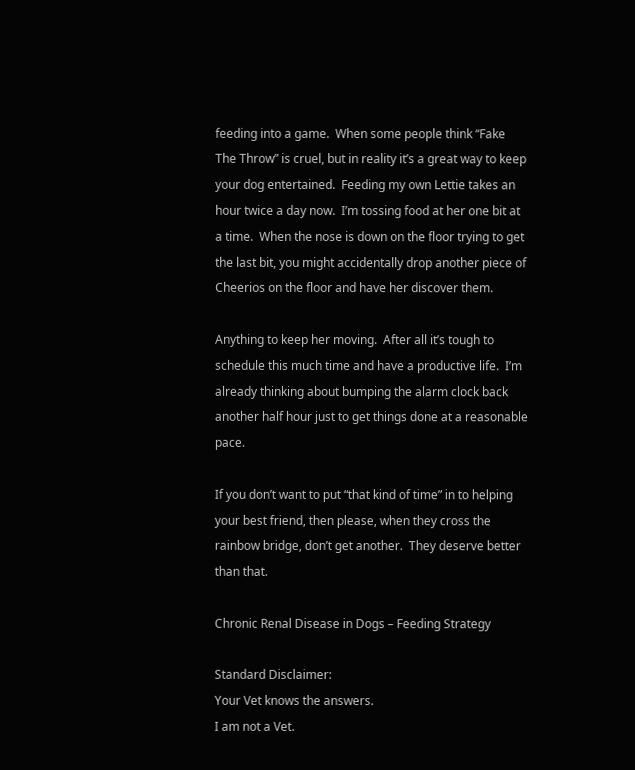feeding into a game.  When some people think “Fake The Throw” is cruel, but in reality it’s a great way to keep your dog entertained.  Feeding my own Lettie takes an hour twice a day now.  I’m tossing food at her one bit at a time.  When the nose is down on the floor trying to get the last bit, you might accidentally drop another piece of Cheerios on the floor and have her discover them.

Anything to keep her moving.  After all it’s tough to schedule this much time and have a productive life.  I’m already thinking about bumping the alarm clock back another half hour just to get things done at a reasonable pace.

If you don’t want to put “that kind of time” in to helping your best friend, then please, when they cross the rainbow bridge, don’t get another.  They deserve better than that.

Chronic Renal Disease in Dogs – Feeding Strategy

Standard Disclaimer:
Your Vet knows the answers.
I am not a Vet.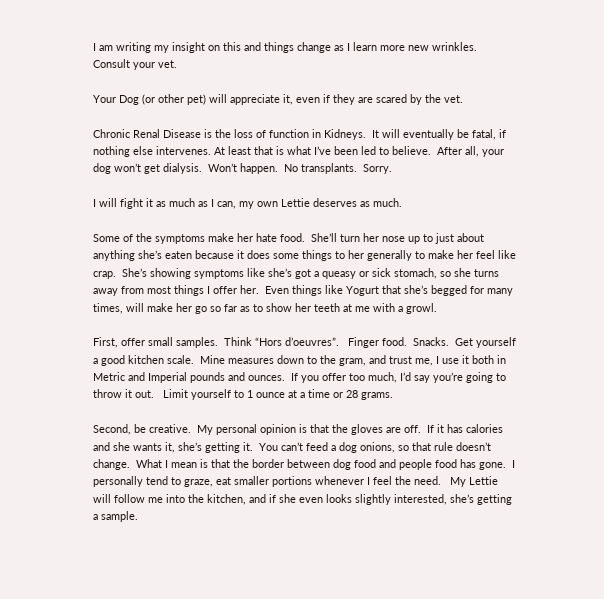I am writing my insight on this and things change as I learn more new wrinkles.
Consult your vet.

Your Dog (or other pet) will appreciate it, even if they are scared by the vet.

Chronic Renal Disease is the loss of function in Kidneys.  It will eventually be fatal, if nothing else intervenes. At least that is what I’ve been led to believe.  After all, your dog won’t get dialysis.  Won’t happen.  No transplants.  Sorry.

I will fight it as much as I can, my own Lettie deserves as much.

Some of the symptoms make her hate food.  She’ll turn her nose up to just about anything she’s eaten because it does some things to her generally to make her feel like crap.  She’s showing symptoms like she’s got a queasy or sick stomach, so she turns away from most things I offer her.  Even things like Yogurt that she’s begged for many times, will make her go so far as to show her teeth at me with a growl.

First, offer small samples.  Think “Hors d’oeuvres”.   Finger food.  Snacks.  Get yourself a good kitchen scale.  Mine measures down to the gram, and trust me, I use it both in Metric and Imperial pounds and ounces.  If you offer too much, I’d say you’re going to throw it out.   Limit yourself to 1 ounce at a time or 28 grams.

Second, be creative.  My personal opinion is that the gloves are off.  If it has calories and she wants it, she’s getting it.  You can’t feed a dog onions, so that rule doesn’t change.  What I mean is that the border between dog food and people food has gone.  I personally tend to graze, eat smaller portions whenever I feel the need.   My Lettie will follow me into the kitchen, and if she even looks slightly interested, she’s getting a sample.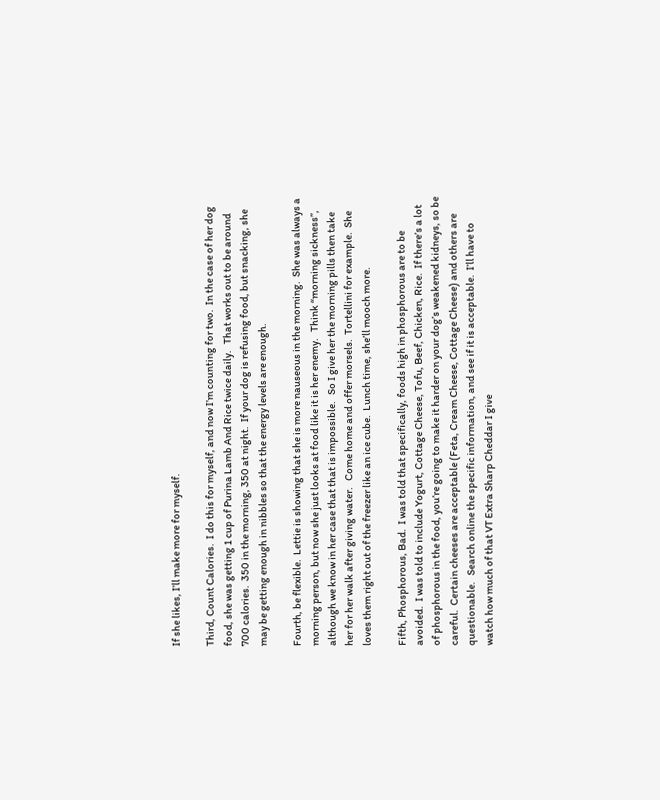If she likes, I’ll make more for myself.

Third, Count Calories.  I do this for myself, and now I’m counting for two.  In the case of her dog food, she was getting 1 cup of Purina Lamb And Rice twice daily.   That works out to be around 700 calories.  350 in the morning, 350 at night.  If your dog is refusing food, but snacking, she may be getting enough in nibbles so that the energy levels are enough.

Fourth, be flexible.  Lettie is showing that she is more nauseous in the morning.  She was always a morning person, but now she just looks at food like it is her enemy.   Think “morning sickness”, although we know in her case that that is impossible.   So I give her the morning pills then take her for her walk after giving water.   Come home and offer morsels.  Tortellini for example.  She loves them right out of the freezer like an ice cube.  Lunch time, she’ll mooch more.

Fifth, Phosphorous, Bad.  I was told that specifically, foods high in phosphorous are to be avoided.  I was told to include Yogurt, Cottage Cheese, Tofu, Beef, Chicken, Rice.  If there’s a lot of phosphorous in the food, you’re going to make it harder on your dog’s weakened kidneys, so be careful.  Certain cheeses are acceptable (Feta, Cream Cheese, Cottage Cheese) and others are questionable.   Search online the specific information, and see if it is acceptable.  I’ll have to watch how much of that VT Extra Sharp Cheddar I give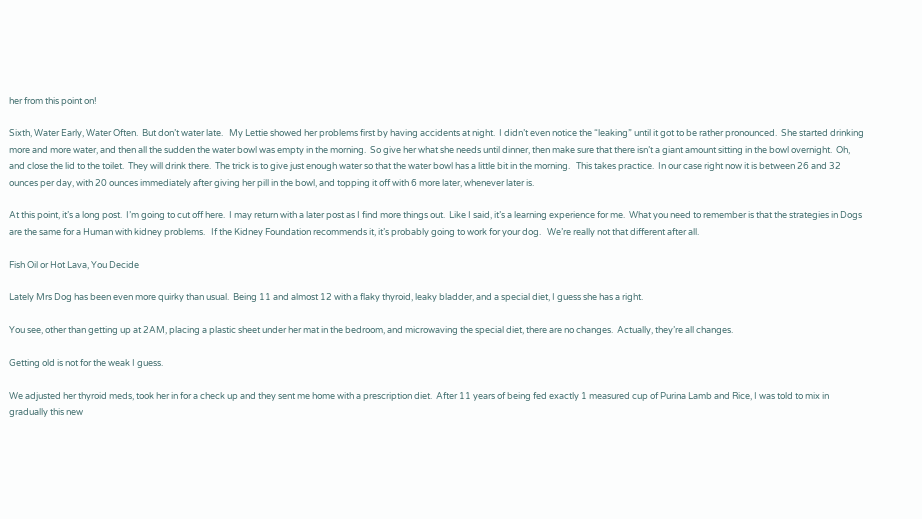her from this point on!

Sixth, Water Early, Water Often.  But don’t water late.   My Lettie showed her problems first by having accidents at night.  I didn’t even notice the “leaking” until it got to be rather pronounced.  She started drinking more and more water, and then all the sudden the water bowl was empty in the morning.  So give her what she needs until dinner, then make sure that there isn’t a giant amount sitting in the bowl overnight.  Oh, and close the lid to the toilet.  They will drink there.  The trick is to give just enough water so that the water bowl has a little bit in the morning.   This takes practice.  In our case right now it is between 26 and 32 ounces per day, with 20 ounces immediately after giving her pill in the bowl, and topping it off with 6 more later, whenever later is.

At this point, it’s a long post.  I’m going to cut off here.  I may return with a later post as I find more things out.  Like I said, it’s a learning experience for me.  What you need to remember is that the strategies in Dogs are the same for a Human with kidney problems.   If the Kidney Foundation recommends it, it’s probably going to work for your dog.   We’re really not that different after all.

Fish Oil or Hot Lava, You Decide

Lately Mrs Dog has been even more quirky than usual.  Being 11 and almost 12 with a flaky thyroid, leaky bladder, and a special diet, I guess she has a right.

You see, other than getting up at 2AM, placing a plastic sheet under her mat in the bedroom, and microwaving the special diet, there are no changes.  Actually, they’re all changes.

Getting old is not for the weak I guess.

We adjusted her thyroid meds, took her in for a check up and they sent me home with a prescription diet.  After 11 years of being fed exactly 1 measured cup of Purina Lamb and Rice, I was told to mix in gradually this new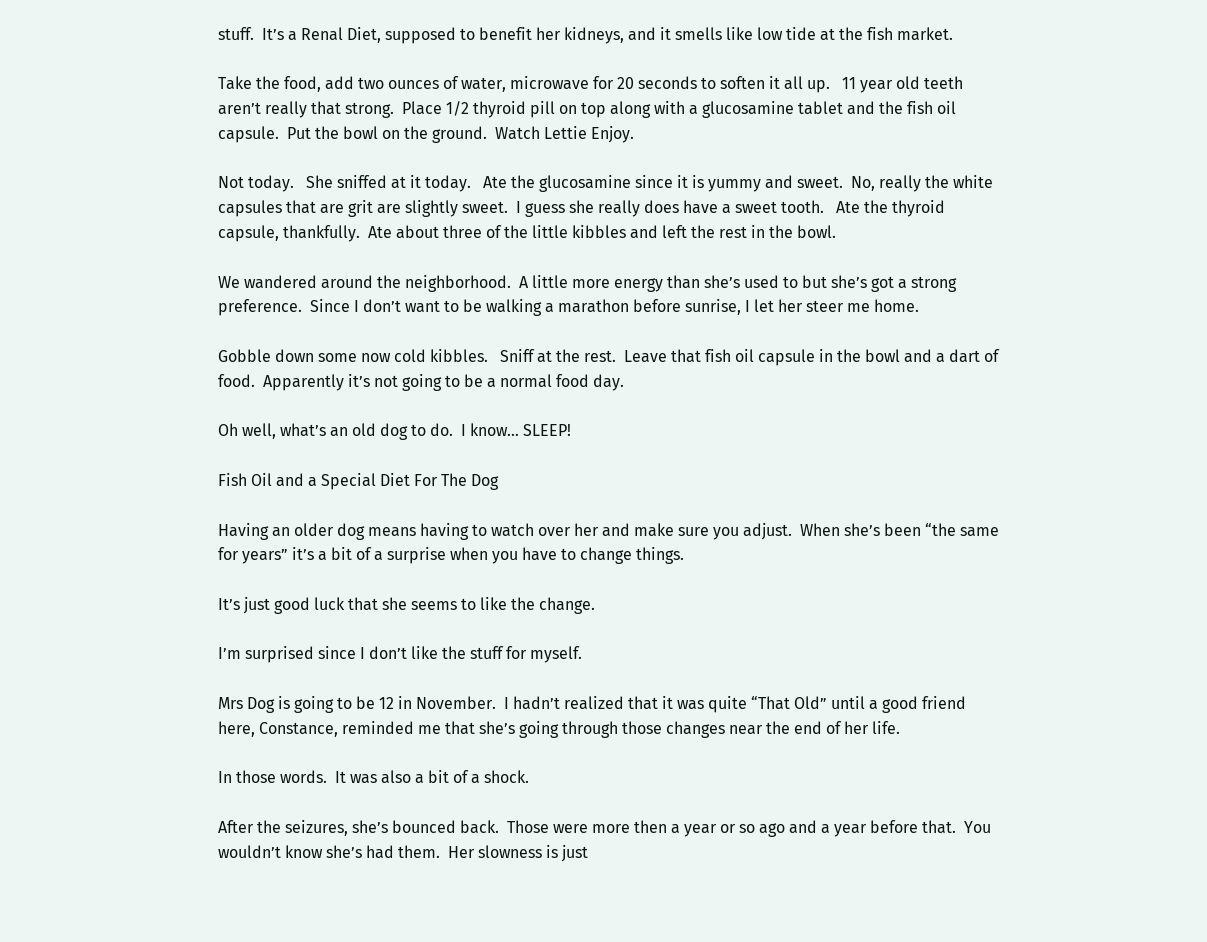stuff.  It’s a Renal Diet, supposed to benefit her kidneys, and it smells like low tide at the fish market.

Take the food, add two ounces of water, microwave for 20 seconds to soften it all up.   11 year old teeth aren’t really that strong.  Place 1/2 thyroid pill on top along with a glucosamine tablet and the fish oil capsule.  Put the bowl on the ground.  Watch Lettie Enjoy.

Not today.   She sniffed at it today.   Ate the glucosamine since it is yummy and sweet.  No, really the white capsules that are grit are slightly sweet.  I guess she really does have a sweet tooth.   Ate the thyroid capsule, thankfully.  Ate about three of the little kibbles and left the rest in the bowl.

We wandered around the neighborhood.  A little more energy than she’s used to but she’s got a strong preference.  Since I don’t want to be walking a marathon before sunrise, I let her steer me home.

Gobble down some now cold kibbles.   Sniff at the rest.  Leave that fish oil capsule in the bowl and a dart of food.  Apparently it’s not going to be a normal food day.

Oh well, what’s an old dog to do.  I know… SLEEP!

Fish Oil and a Special Diet For The Dog

Having an older dog means having to watch over her and make sure you adjust.  When she’s been “the same for years” it’s a bit of a surprise when you have to change things.

It’s just good luck that she seems to like the change.

I’m surprised since I don’t like the stuff for myself.

Mrs Dog is going to be 12 in November.  I hadn’t realized that it was quite “That Old” until a good friend here, Constance, reminded me that she’s going through those changes near the end of her life.

In those words.  It was also a bit of a shock.

After the seizures, she’s bounced back.  Those were more then a year or so ago and a year before that.  You wouldn’t know she’s had them.  Her slowness is just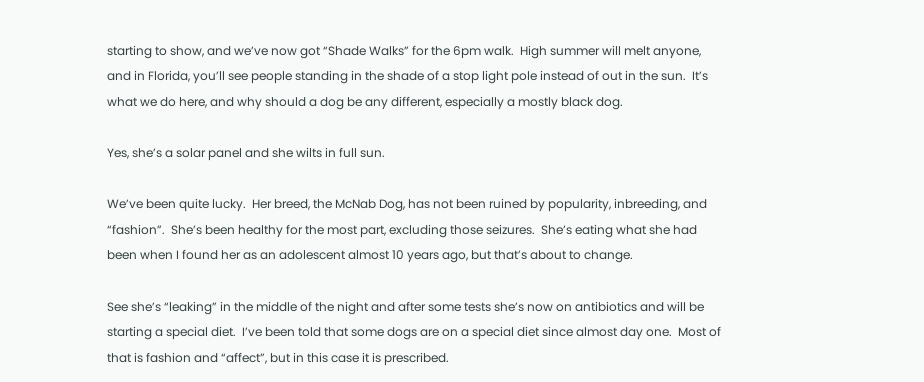starting to show, and we’ve now got “Shade Walks” for the 6pm walk.  High summer will melt anyone, and in Florida, you’ll see people standing in the shade of a stop light pole instead of out in the sun.  It’s what we do here, and why should a dog be any different, especially a mostly black dog.

Yes, she’s a solar panel and she wilts in full sun.

We’ve been quite lucky.  Her breed, the McNab Dog, has not been ruined by popularity, inbreeding, and “fashion”.  She’s been healthy for the most part, excluding those seizures.  She’s eating what she had been when I found her as an adolescent almost 10 years ago, but that’s about to change.

See she’s “leaking” in the middle of the night and after some tests she’s now on antibiotics and will be starting a special diet.  I’ve been told that some dogs are on a special diet since almost day one.  Most of that is fashion and “affect”, but in this case it is prescribed.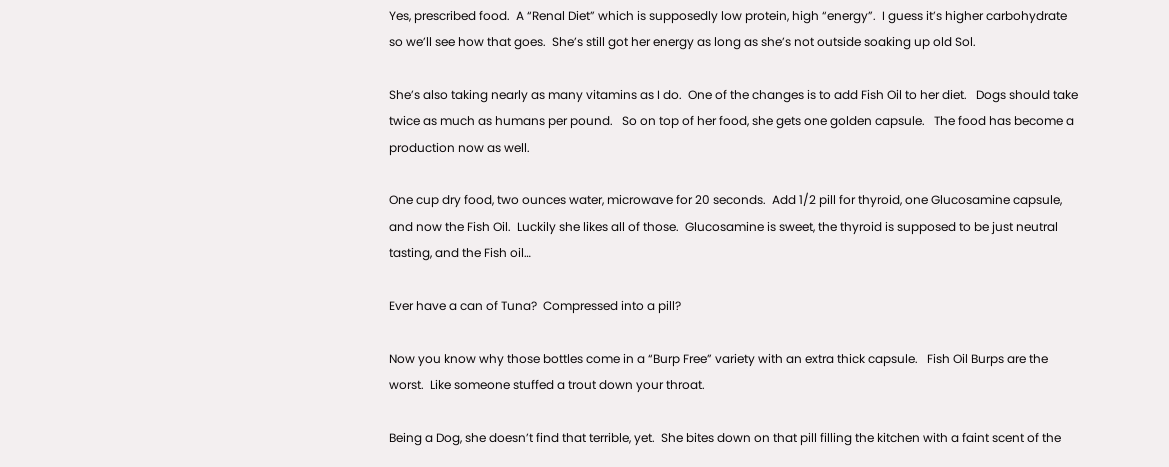Yes, prescribed food.  A “Renal Diet” which is supposedly low protein, high “energy”.  I guess it’s higher carbohydrate so we’ll see how that goes.  She’s still got her energy as long as she’s not outside soaking up old Sol.

She’s also taking nearly as many vitamins as I do.  One of the changes is to add Fish Oil to her diet.   Dogs should take twice as much as humans per pound.   So on top of her food, she gets one golden capsule.   The food has become a production now as well.

One cup dry food, two ounces water, microwave for 20 seconds.  Add 1/2 pill for thyroid, one Glucosamine capsule, and now the Fish Oil.  Luckily she likes all of those.  Glucosamine is sweet, the thyroid is supposed to be just neutral tasting, and the Fish oil…

Ever have a can of Tuna?  Compressed into a pill?

Now you know why those bottles come in a “Burp Free” variety with an extra thick capsule.   Fish Oil Burps are the worst.  Like someone stuffed a trout down your throat.

Being a Dog, she doesn’t find that terrible, yet.  She bites down on that pill filling the kitchen with a faint scent of the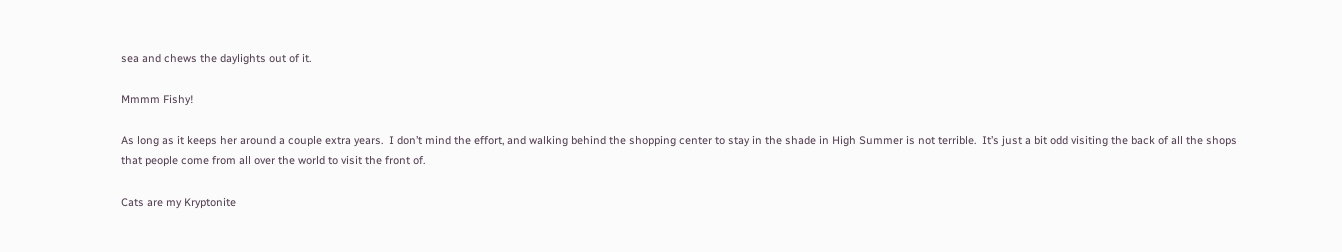sea and chews the daylights out of it.

Mmmm Fishy!

As long as it keeps her around a couple extra years.  I don’t mind the effort, and walking behind the shopping center to stay in the shade in High Summer is not terrible.  It’s just a bit odd visiting the back of all the shops that people come from all over the world to visit the front of.

Cats are my Kryptonite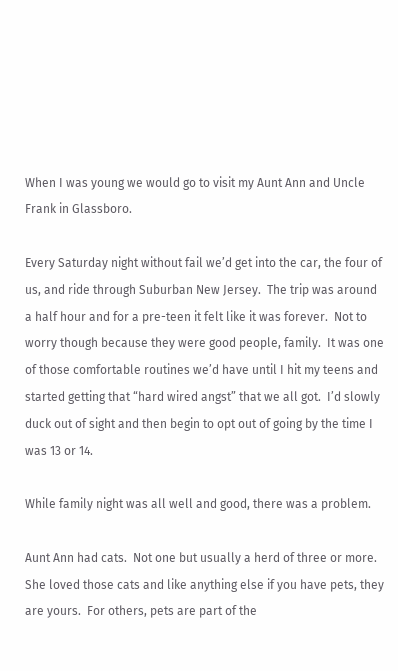When I was young we would go to visit my Aunt Ann and Uncle Frank in Glassboro.

Every Saturday night without fail we’d get into the car, the four of us, and ride through Suburban New Jersey.  The trip was around a half hour and for a pre-teen it felt like it was forever.  Not to worry though because they were good people, family.  It was one of those comfortable routines we’d have until I hit my teens and started getting that “hard wired angst” that we all got.  I’d slowly duck out of sight and then begin to opt out of going by the time I was 13 or 14.

While family night was all well and good, there was a problem.

Aunt Ann had cats.  Not one but usually a herd of three or more.  She loved those cats and like anything else if you have pets, they are yours.  For others, pets are part of the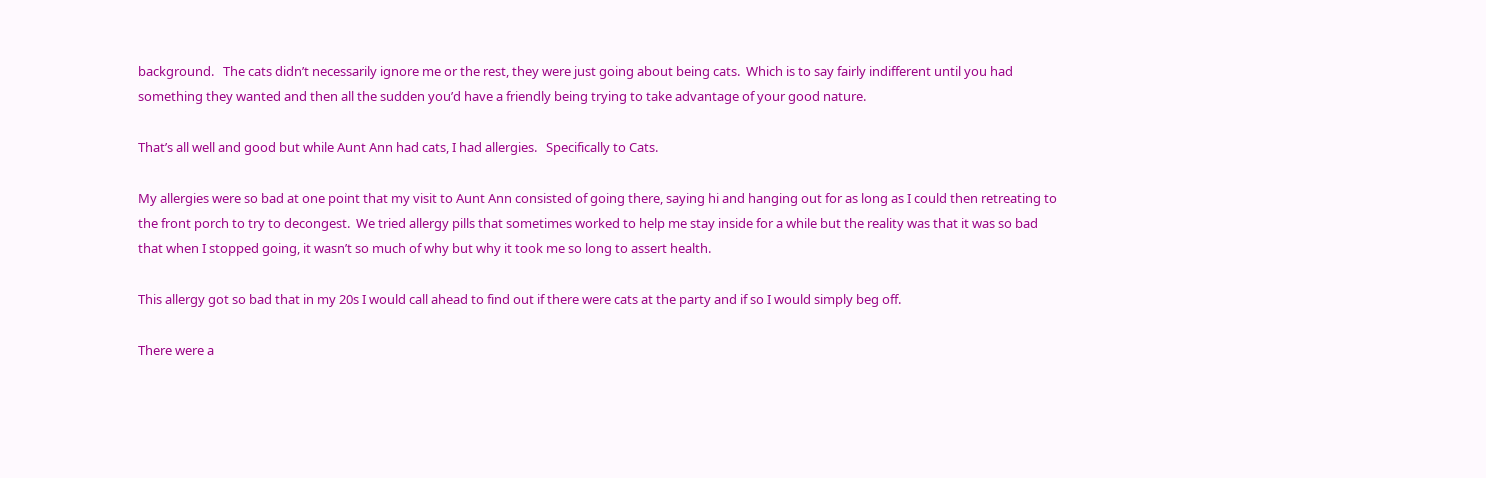background.   The cats didn’t necessarily ignore me or the rest, they were just going about being cats.  Which is to say fairly indifferent until you had something they wanted and then all the sudden you’d have a friendly being trying to take advantage of your good nature.

That’s all well and good but while Aunt Ann had cats, I had allergies.   Specifically to Cats.

My allergies were so bad at one point that my visit to Aunt Ann consisted of going there, saying hi and hanging out for as long as I could then retreating to the front porch to try to decongest.  We tried allergy pills that sometimes worked to help me stay inside for a while but the reality was that it was so bad that when I stopped going, it wasn’t so much of why but why it took me so long to assert health.

This allergy got so bad that in my 20s I would call ahead to find out if there were cats at the party and if so I would simply beg off.

There were a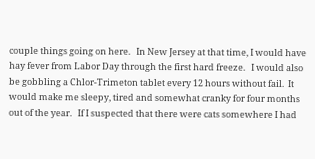couple things going on here.   In New Jersey at that time, I would have hay fever from Labor Day through the first hard freeze.   I would also be gobbling a Chlor-Trimeton tablet every 12 hours without fail.  It would make me sleepy, tired and somewhat cranky for four months out of the year.   If I suspected that there were cats somewhere I had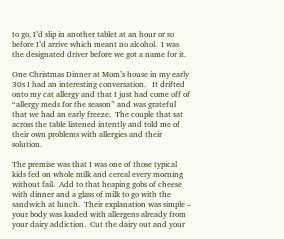to go, I’d slip in another tablet at an hour or so before I’d arrive which meant no alcohol.  I was the designated driver before we got a name for it.

One Christmas Dinner at Mom’s house in my early 30s I had an interesting conversation.   It drifted onto my cat allergy and that I just had come off of “allergy meds for the season” and was grateful that we had an early freeze.  The couple that sat across the table listened intently and told me of their own problems with allergies and their solution.

The premise was that I was one of those typical kids fed on whole milk and cereal every morning without fail.  Add to that heaping gobs of cheese with dinner and a glass of milk to go with the sandwich at lunch.  Their explanation was simple – your body was loaded with allergens already from your dairy addiction.  Cut the dairy out and your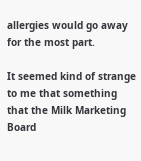allergies would go away for the most part.

It seemed kind of strange to me that something that the Milk Marketing Board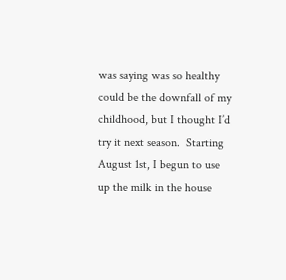was saying was so healthy could be the downfall of my childhood, but I thought I’d try it next season.  Starting August 1st, I begun to use up the milk in the house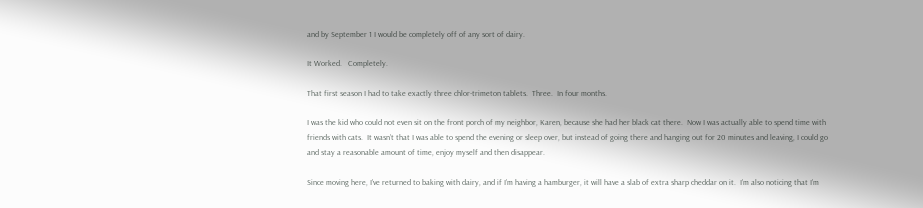and by September 1 I would be completely off of any sort of dairy.

It Worked.   Completely.

That first season I had to take exactly three chlor-trimeton tablets.  Three.  In four months.

I was the kid who could not even sit on the front porch of my neighbor, Karen, because she had her black cat there.  Now I was actually able to spend time with friends with cats.  It wasn’t that I was able to spend the evening or sleep over, but instead of going there and hanging out for 20 minutes and leaving, I could go and stay a reasonable amount of time, enjoy myself and then disappear.

Since moving here, I’ve returned to baking with dairy, and if I’m having a hamburger, it will have a slab of extra sharp cheddar on it.  I’m also noticing that I’m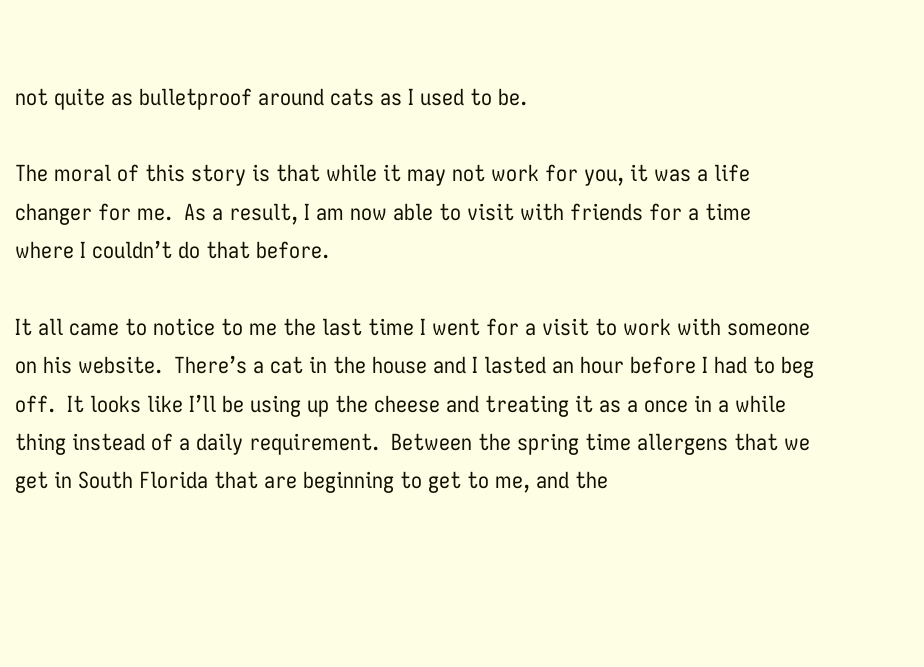not quite as bulletproof around cats as I used to be.

The moral of this story is that while it may not work for you, it was a life changer for me.  As a result, I am now able to visit with friends for a time where I couldn’t do that before.

It all came to notice to me the last time I went for a visit to work with someone on his website.  There’s a cat in the house and I lasted an hour before I had to beg off.  It looks like I’ll be using up the cheese and treating it as a once in a while thing instead of a daily requirement.  Between the spring time allergens that we get in South Florida that are beginning to get to me, and the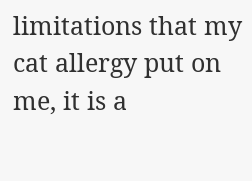limitations that my cat allergy put on me, it is a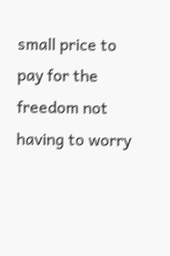small price to pay for the freedom not having to worry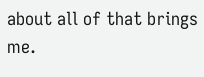about all of that brings me.